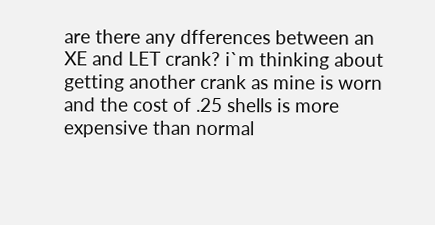are there any dfferences between an XE and LET crank? i`m thinking about getting another crank as mine is worn and the cost of .25 shells is more expensive than normal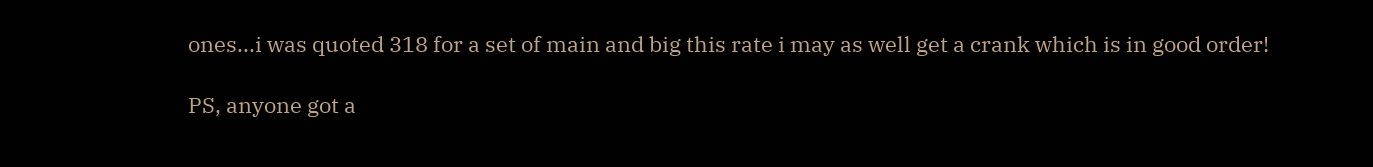ones...i was quoted 318 for a set of main and big this rate i may as well get a crank which is in good order!

PS, anyone got a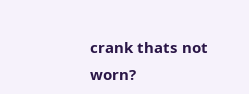crank thats not worn?